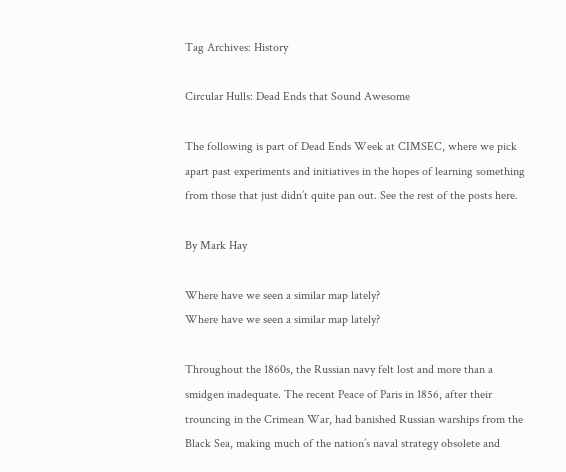Tag Archives: History

Circular Hulls: Dead Ends that Sound Awesome

The following is part of Dead Ends Week at CIMSEC, where we pick apart past experiments and initiatives in the hopes of learning something from those that just didn’t quite pan out. See the rest of the posts here.

By Mark Hay

Where have we seen a similar map lately?
Where have we seen a similar map lately?

Throughout the 1860s, the Russian navy felt lost and more than a smidgen inadequate. The recent Peace of Paris in 1856, after their trouncing in the Crimean War, had banished Russian warships from the Black Sea, making much of the nation’s naval strategy obsolete and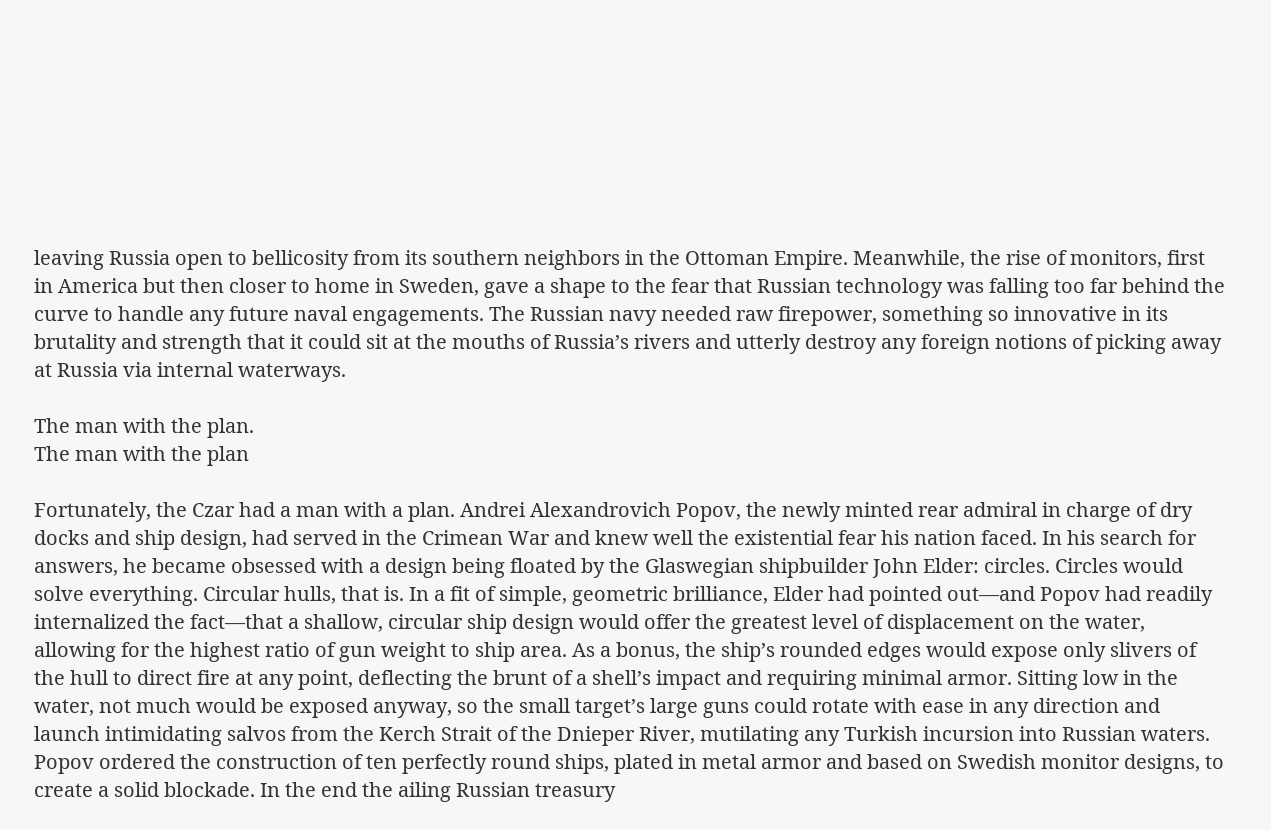leaving Russia open to bellicosity from its southern neighbors in the Ottoman Empire. Meanwhile, the rise of monitors, first in America but then closer to home in Sweden, gave a shape to the fear that Russian technology was falling too far behind the curve to handle any future naval engagements. The Russian navy needed raw firepower, something so innovative in its brutality and strength that it could sit at the mouths of Russia’s rivers and utterly destroy any foreign notions of picking away at Russia via internal waterways.

The man with the plan.
The man with the plan

Fortunately, the Czar had a man with a plan. Andrei Alexandrovich Popov, the newly minted rear admiral in charge of dry docks and ship design, had served in the Crimean War and knew well the existential fear his nation faced. In his search for answers, he became obsessed with a design being floated by the Glaswegian shipbuilder John Elder: circles. Circles would solve everything. Circular hulls, that is. In a fit of simple, geometric brilliance, Elder had pointed out—and Popov had readily internalized the fact—that a shallow, circular ship design would offer the greatest level of displacement on the water, allowing for the highest ratio of gun weight to ship area. As a bonus, the ship’s rounded edges would expose only slivers of the hull to direct fire at any point, deflecting the brunt of a shell’s impact and requiring minimal armor. Sitting low in the water, not much would be exposed anyway, so the small target’s large guns could rotate with ease in any direction and launch intimidating salvos from the Kerch Strait of the Dnieper River, mutilating any Turkish incursion into Russian waters. Popov ordered the construction of ten perfectly round ships, plated in metal armor and based on Swedish monitor designs, to create a solid blockade. In the end the ailing Russian treasury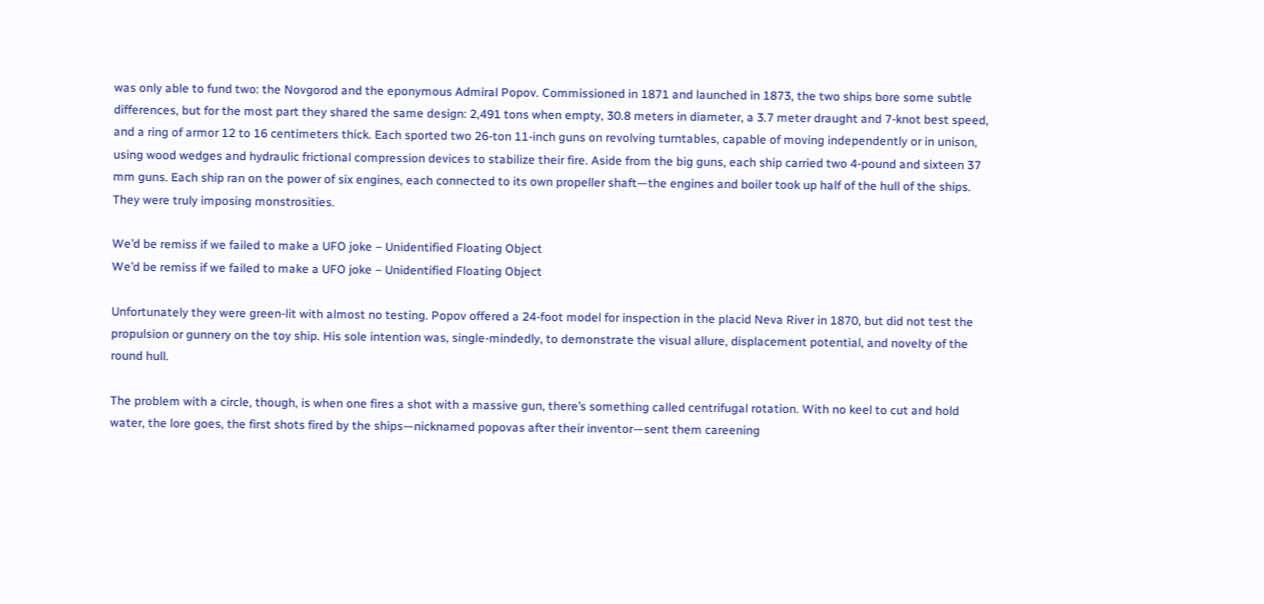was only able to fund two: the Novgorod and the eponymous Admiral Popov. Commissioned in 1871 and launched in 1873, the two ships bore some subtle differences, but for the most part they shared the same design: 2,491 tons when empty, 30.8 meters in diameter, a 3.7 meter draught and 7-knot best speed, and a ring of armor 12 to 16 centimeters thick. Each sported two 26-ton 11-inch guns on revolving turntables, capable of moving independently or in unison, using wood wedges and hydraulic frictional compression devices to stabilize their fire. Aside from the big guns, each ship carried two 4-pound and sixteen 37 mm guns. Each ship ran on the power of six engines, each connected to its own propeller shaft—the engines and boiler took up half of the hull of the ships. They were truly imposing monstrosities.

We’d be remiss if we failed to make a UFO joke – Unidentified Floating Object
We’d be remiss if we failed to make a UFO joke – Unidentified Floating Object

Unfortunately they were green-lit with almost no testing. Popov offered a 24-foot model for inspection in the placid Neva River in 1870, but did not test the propulsion or gunnery on the toy ship. His sole intention was, single-mindedly, to demonstrate the visual allure, displacement potential, and novelty of the round hull.

The problem with a circle, though, is when one fires a shot with a massive gun, there’s something called centrifugal rotation. With no keel to cut and hold water, the lore goes, the first shots fired by the ships—nicknamed popovas after their inventor—sent them careening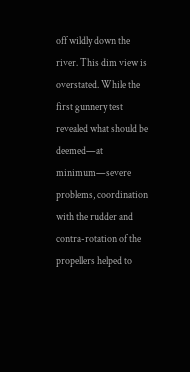off wildly down the river. This dim view is overstated. While the first gunnery test revealed what should be deemed—at minimum—severe problems, coordination with the rudder and contra-rotation of the propellers helped to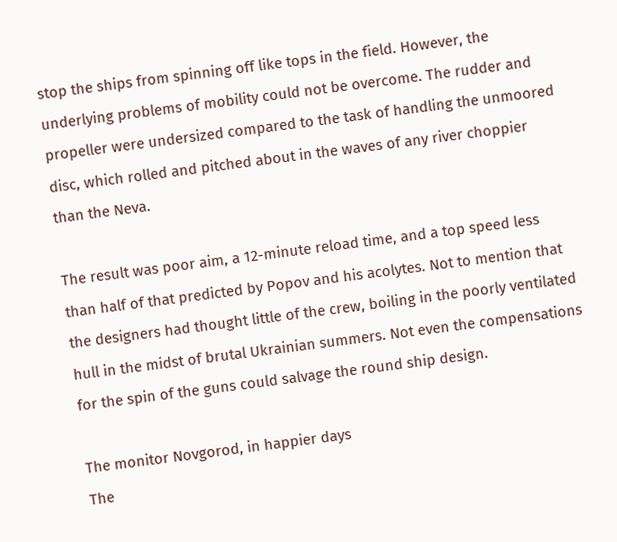stop the ships from spinning off like tops in the field. However, the underlying problems of mobility could not be overcome. The rudder and propeller were undersized compared to the task of handling the unmoored disc, which rolled and pitched about in the waves of any river choppier than the Neva.

The result was poor aim, a 12-minute reload time, and a top speed less than half of that predicted by Popov and his acolytes. Not to mention that the designers had thought little of the crew, boiling in the poorly ventilated hull in the midst of brutal Ukrainian summers. Not even the compensations for the spin of the guns could salvage the round ship design.

The monitor Novgorod, in happier days
The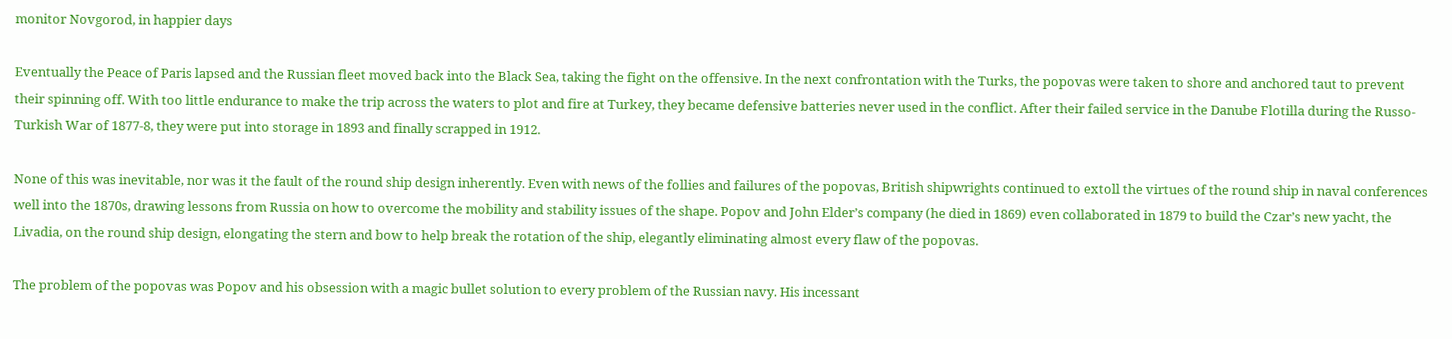monitor Novgorod, in happier days

Eventually the Peace of Paris lapsed and the Russian fleet moved back into the Black Sea, taking the fight on the offensive. In the next confrontation with the Turks, the popovas were taken to shore and anchored taut to prevent their spinning off. With too little endurance to make the trip across the waters to plot and fire at Turkey, they became defensive batteries never used in the conflict. After their failed service in the Danube Flotilla during the Russo-Turkish War of 1877-8, they were put into storage in 1893 and finally scrapped in 1912.

None of this was inevitable, nor was it the fault of the round ship design inherently. Even with news of the follies and failures of the popovas, British shipwrights continued to extoll the virtues of the round ship in naval conferences well into the 1870s, drawing lessons from Russia on how to overcome the mobility and stability issues of the shape. Popov and John Elder’s company (he died in 1869) even collaborated in 1879 to build the Czar’s new yacht, the Livadia, on the round ship design, elongating the stern and bow to help break the rotation of the ship, elegantly eliminating almost every flaw of the popovas.

The problem of the popovas was Popov and his obsession with a magic bullet solution to every problem of the Russian navy. His incessant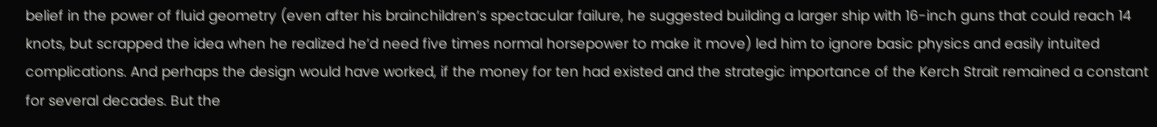belief in the power of fluid geometry (even after his brainchildren’s spectacular failure, he suggested building a larger ship with 16-inch guns that could reach 14 knots, but scrapped the idea when he realized he’d need five times normal horsepower to make it move) led him to ignore basic physics and easily intuited complications. And perhaps the design would have worked, if the money for ten had existed and the strategic importance of the Kerch Strait remained a constant for several decades. But the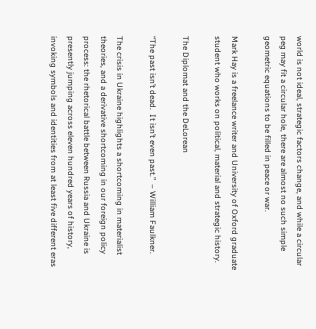world is not ideal, strategic factors change, and while a circular peg may fit a circular hole, there are almost no such simple geometric equations to be filled in peace or war.

Mark Hay is a freelance writer and University of Oxford graduate student who works on political, material and strategic history.

The Diplomat and the DeLorean

“The past isn’t dead.  It isn’t even past.”  – William Faulkner.

The crisis in Ukraine highlights a shortcoming in materialist theories, and a derivative shortcoming in our foreign policy process: the rhetorical battle between Russia and Ukraine is presently jumping across eleven hundred years of history, invoking symbols and identities from at least five different eras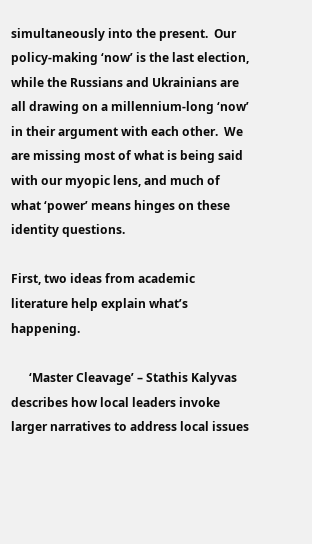simultaneously into the present.  Our policy-making ‘now’ is the last election, while the Russians and Ukrainians are all drawing on a millennium-long ‘now’ in their argument with each other.  We are missing most of what is being said with our myopic lens, and much of what ‘power’ means hinges on these identity questions.

First, two ideas from academic literature help explain what’s happening.

      ‘Master Cleavage’ – Stathis Kalyvas describes how local leaders invoke larger narratives to address local issues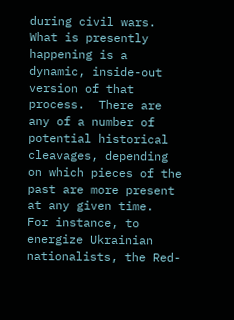during civil wars.  What is presently happening is a dynamic, inside-out version of that process.  There are any of a number of potential historical cleavages, depending on which pieces of the past are more present at any given time.  For instance, to energize Ukrainian nationalists, the Red-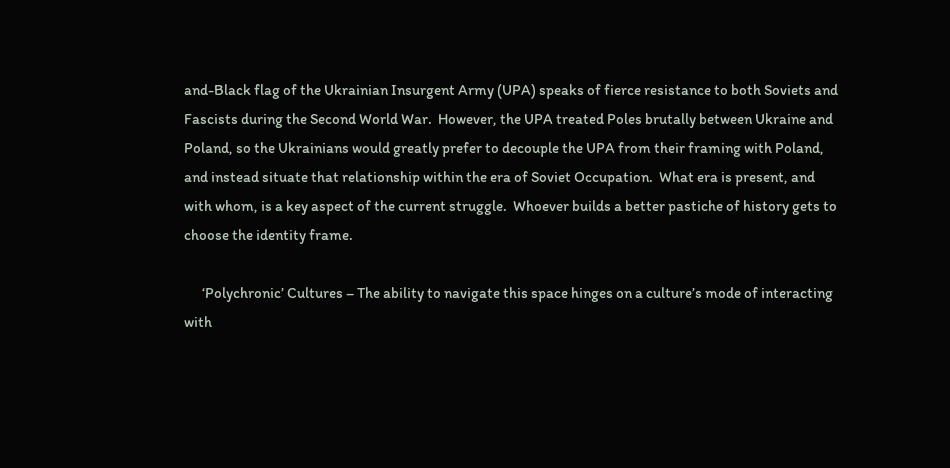and-Black flag of the Ukrainian Insurgent Army (UPA) speaks of fierce resistance to both Soviets and Fascists during the Second World War.  However, the UPA treated Poles brutally between Ukraine and Poland, so the Ukrainians would greatly prefer to decouple the UPA from their framing with Poland, and instead situate that relationship within the era of Soviet Occupation.  What era is present, and with whom, is a key aspect of the current struggle.  Whoever builds a better pastiche of history gets to choose the identity frame.

      ‘Polychronic’ Cultures – The ability to navigate this space hinges on a culture’s mode of interacting with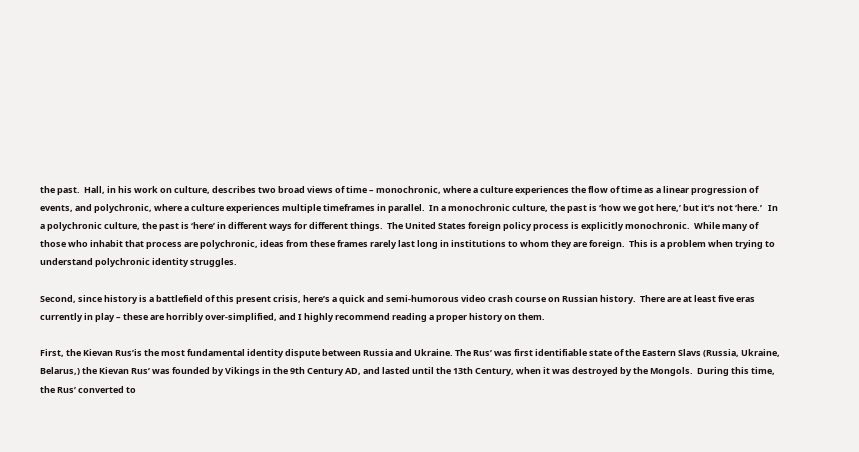the past.  Hall, in his work on culture, describes two broad views of time – monochronic, where a culture experiences the flow of time as a linear progression of events, and polychronic, where a culture experiences multiple timeframes in parallel.  In a monochronic culture, the past is ‘how we got here,’ but it’s not ‘here.’   In a polychronic culture, the past is ‘here’ in different ways for different things.  The United States foreign policy process is explicitly monochronic.  While many of those who inhabit that process are polychronic, ideas from these frames rarely last long in institutions to whom they are foreign.  This is a problem when trying to understand polychronic identity struggles.

Second, since history is a battlefield of this present crisis, here’s a quick and semi-humorous video crash course on Russian history.  There are at least five eras currently in play – these are horribly over-simplified, and I highly recommend reading a proper history on them.

First, the Kievan Rus’is the most fundamental identity dispute between Russia and Ukraine. The Rus’ was first identifiable state of the Eastern Slavs (Russia, Ukraine, Belarus,) the Kievan Rus’ was founded by Vikings in the 9th Century AD, and lasted until the 13th Century, when it was destroyed by the Mongols.  During this time, the Rus’ converted to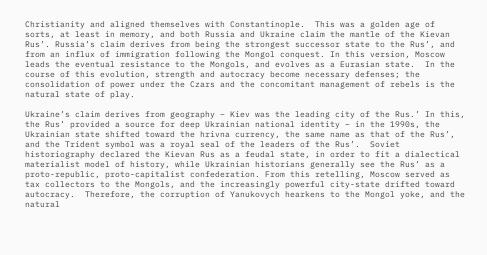Christianity and aligned themselves with Constantinople.  This was a golden age of sorts, at least in memory, and both Russia and Ukraine claim the mantle of the Kievan Rus’. Russia’s claim derives from being the strongest successor state to the Rus’, and from an influx of immigration following the Mongol conquest. In this version, Moscow leads the eventual resistance to the Mongols, and evolves as a Eurasian state.  In the course of this evolution, strength and autocracy become necessary defenses; the consolidation of power under the Czars and the concomitant management of rebels is the natural state of play.

Ukraine’s claim derives from geography – Kiev was the leading city of the Rus.’ In this, the Rus’ provided a source for deep Ukrainian national identity – in the 1990s, the Ukrainian state shifted toward the hrivna currency, the same name as that of the Rus’, and the Trident symbol was a royal seal of the leaders of the Rus’.  Soviet historiography declared the Kievan Rus as a feudal state, in order to fit a dialectical materialist model of history, while Ukrainian historians generally see the Rus’ as a proto-republic, proto-capitalist confederation. From this retelling, Moscow served as tax collectors to the Mongols, and the increasingly powerful city-state drifted toward autocracy.  Therefore, the corruption of Yanukovych hearkens to the Mongol yoke, and the natural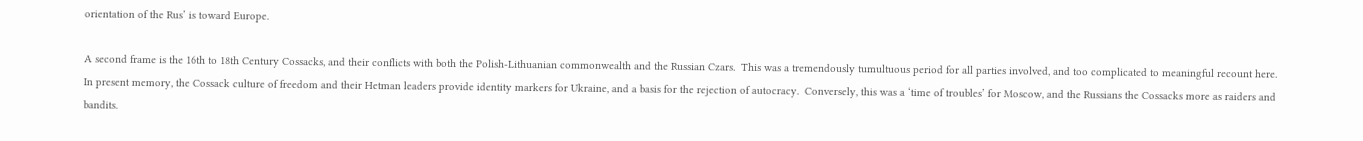orientation of the Rus’ is toward Europe.

A second frame is the 16th to 18th Century Cossacks, and their conflicts with both the Polish-Lithuanian commonwealth and the Russian Czars.  This was a tremendously tumultuous period for all parties involved, and too complicated to meaningful recount here.   In present memory, the Cossack culture of freedom and their Hetman leaders provide identity markers for Ukraine, and a basis for the rejection of autocracy.  Conversely, this was a ‘time of troubles’ for Moscow, and the Russians the Cossacks more as raiders and bandits.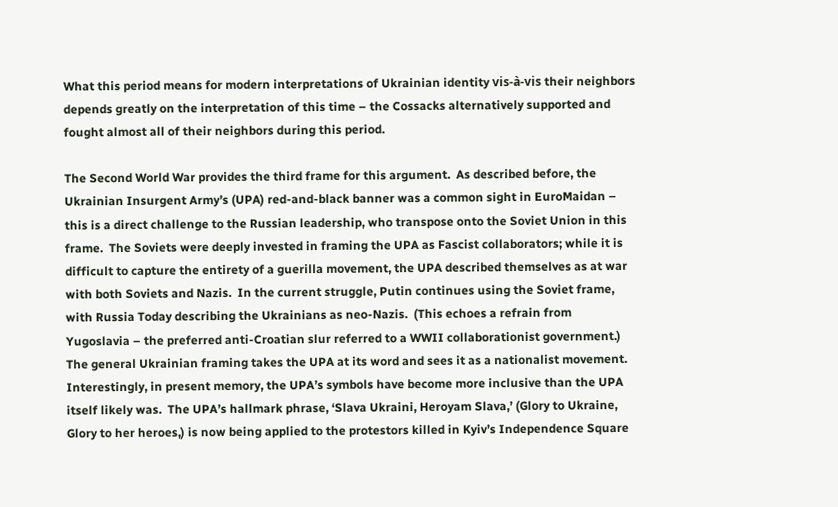What this period means for modern interpretations of Ukrainian identity vis-à-vis their neighbors depends greatly on the interpretation of this time – the Cossacks alternatively supported and fought almost all of their neighbors during this period.

The Second World War provides the third frame for this argument.  As described before, the Ukrainian Insurgent Army’s (UPA) red-and-black banner was a common sight in EuroMaidan – this is a direct challenge to the Russian leadership, who transpose onto the Soviet Union in this frame.  The Soviets were deeply invested in framing the UPA as Fascist collaborators; while it is difficult to capture the entirety of a guerilla movement, the UPA described themselves as at war with both Soviets and Nazis.  In the current struggle, Putin continues using the Soviet frame, with Russia Today describing the Ukrainians as neo-Nazis.  (This echoes a refrain from Yugoslavia – the preferred anti-Croatian slur referred to a WWII collaborationist government.)  The general Ukrainian framing takes the UPA at its word and sees it as a nationalist movement.  Interestingly, in present memory, the UPA’s symbols have become more inclusive than the UPA itself likely was.  The UPA’s hallmark phrase, ‘Slava Ukraini, Heroyam Slava,’ (Glory to Ukraine, Glory to her heroes,) is now being applied to the protestors killed in Kyiv’s Independence Square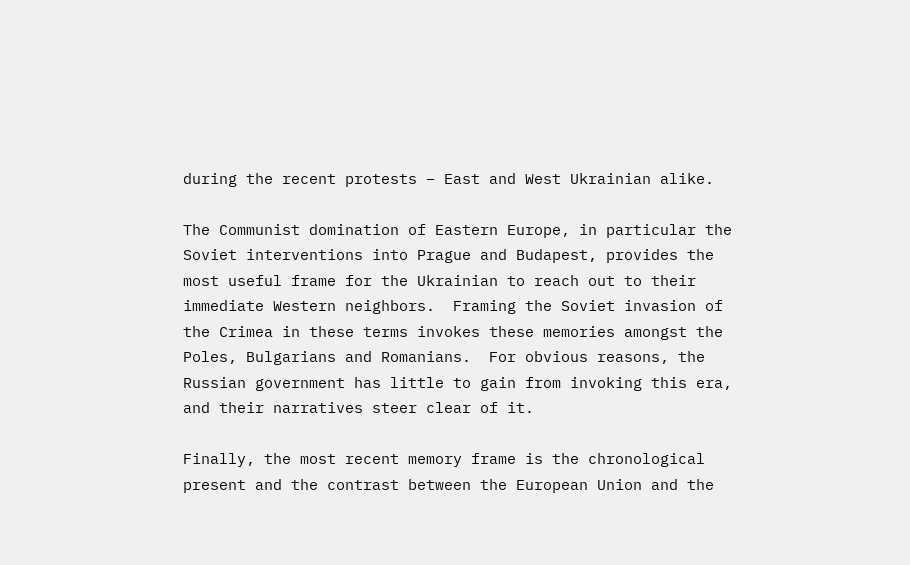during the recent protests – East and West Ukrainian alike.

The Communist domination of Eastern Europe, in particular the Soviet interventions into Prague and Budapest, provides the most useful frame for the Ukrainian to reach out to their immediate Western neighbors.  Framing the Soviet invasion of the Crimea in these terms invokes these memories amongst the Poles, Bulgarians and Romanians.  For obvious reasons, the Russian government has little to gain from invoking this era, and their narratives steer clear of it.

Finally, the most recent memory frame is the chronological present and the contrast between the European Union and the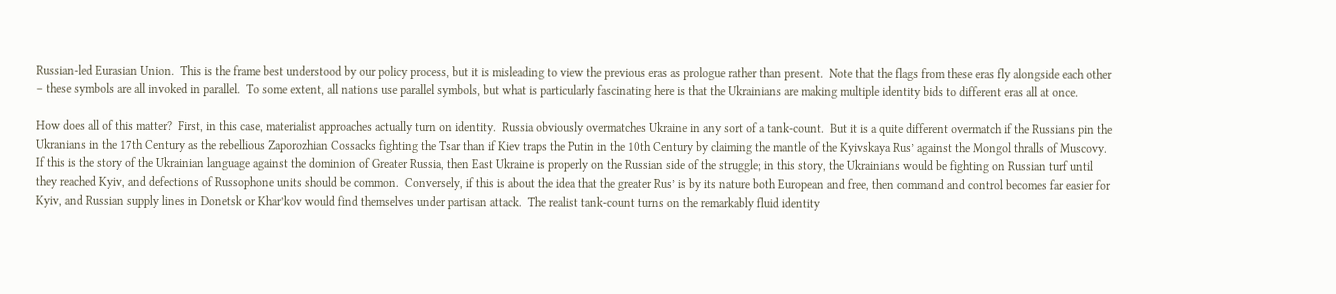Russian-led Eurasian Union.  This is the frame best understood by our policy process, but it is misleading to view the previous eras as prologue rather than present.  Note that the flags from these eras fly alongside each other – these symbols are all invoked in parallel.  To some extent, all nations use parallel symbols, but what is particularly fascinating here is that the Ukrainians are making multiple identity bids to different eras all at once.

How does all of this matter?  First, in this case, materialist approaches actually turn on identity.  Russia obviously overmatches Ukraine in any sort of a tank-count.  But it is a quite different overmatch if the Russians pin the Ukranians in the 17th Century as the rebellious Zaporozhian Cossacks fighting the Tsar than if Kiev traps the Putin in the 10th Century by claiming the mantle of the Kyivskaya Rus’ against the Mongol thralls of Muscovy.  If this is the story of the Ukrainian language against the dominion of Greater Russia, then East Ukraine is properly on the Russian side of the struggle; in this story, the Ukrainians would be fighting on Russian turf until they reached Kyiv, and defections of Russophone units should be common.  Conversely, if this is about the idea that the greater Rus’ is by its nature both European and free, then command and control becomes far easier for Kyiv, and Russian supply lines in Donetsk or Khar’kov would find themselves under partisan attack.  The realist tank-count turns on the remarkably fluid identity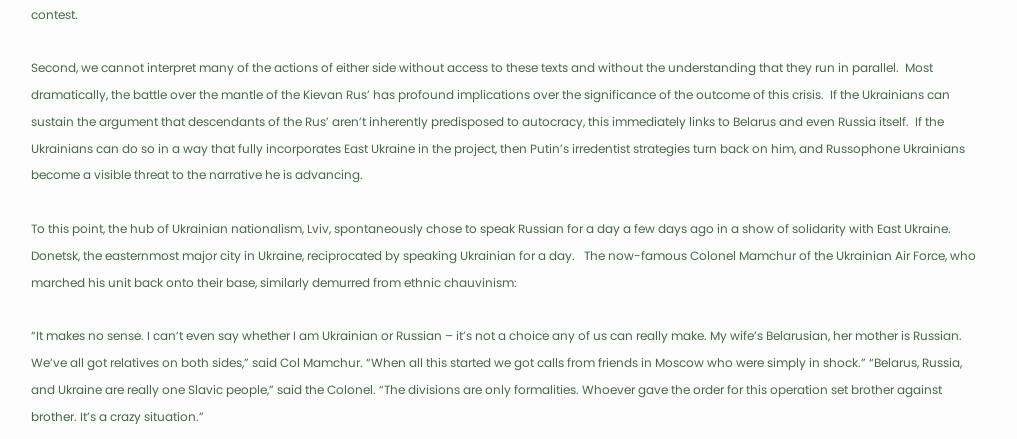contest.

Second, we cannot interpret many of the actions of either side without access to these texts and without the understanding that they run in parallel.  Most dramatically, the battle over the mantle of the Kievan Rus’ has profound implications over the significance of the outcome of this crisis.  If the Ukrainians can sustain the argument that descendants of the Rus’ aren’t inherently predisposed to autocracy, this immediately links to Belarus and even Russia itself.  If the Ukrainians can do so in a way that fully incorporates East Ukraine in the project, then Putin’s irredentist strategies turn back on him, and Russophone Ukrainians become a visible threat to the narrative he is advancing.

To this point, the hub of Ukrainian nationalism, Lviv, spontaneously chose to speak Russian for a day a few days ago in a show of solidarity with East Ukraine.  Donetsk, the easternmost major city in Ukraine, reciprocated by speaking Ukrainian for a day.   The now-famous Colonel Mamchur of the Ukrainian Air Force, who marched his unit back onto their base, similarly demurred from ethnic chauvinism:

“It makes no sense. I can’t even say whether I am Ukrainian or Russian – it’s not a choice any of us can really make. My wife’s Belarusian, her mother is Russian. We’ve all got relatives on both sides,” said Col Mamchur. “When all this started we got calls from friends in Moscow who were simply in shock.” “Belarus, Russia, and Ukraine are really one Slavic people,” said the Colonel. “The divisions are only formalities. Whoever gave the order for this operation set brother against brother. It’s a crazy situation.”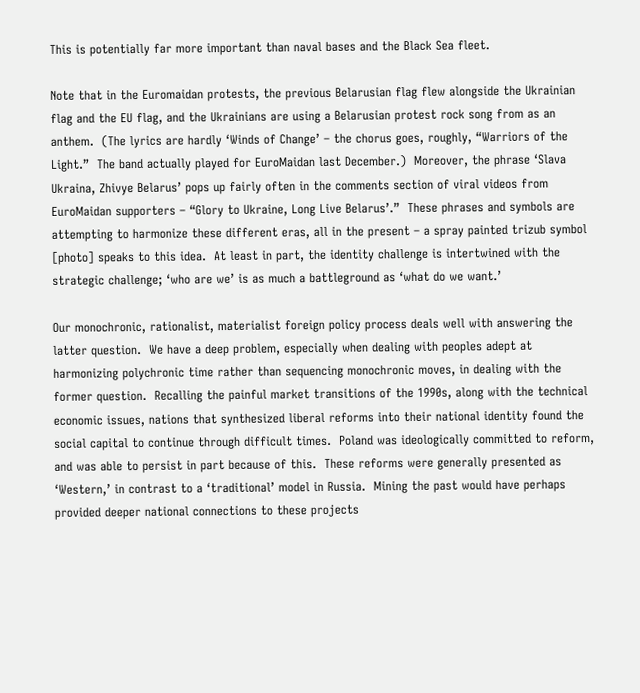This is potentially far more important than naval bases and the Black Sea fleet.

Note that in the Euromaidan protests, the previous Belarusian flag flew alongside the Ukrainian flag and the EU flag, and the Ukrainians are using a Belarusian protest rock song from as an anthem.  (The lyrics are hardly ‘Winds of Change’ – the chorus goes, roughly, “Warriors of the Light.”  The band actually played for EuroMaidan last December.)  Moreover, the phrase ‘Slava Ukraina, Zhivye Belarus’ pops up fairly often in the comments section of viral videos from EuroMaidan supporters – “Glory to Ukraine, Long Live Belarus’.”  These phrases and symbols are attempting to harmonize these different eras, all in the present – a spray painted trizub symbol [photo] speaks to this idea.  At least in part, the identity challenge is intertwined with the strategic challenge; ‘who are we’ is as much a battleground as ‘what do we want.’

Our monochronic, rationalist, materialist foreign policy process deals well with answering the latter question.  We have a deep problem, especially when dealing with peoples adept at harmonizing polychronic time rather than sequencing monochronic moves, in dealing with the former question.  Recalling the painful market transitions of the 1990s, along with the technical economic issues, nations that synthesized liberal reforms into their national identity found the social capital to continue through difficult times.  Poland was ideologically committed to reform, and was able to persist in part because of this.  These reforms were generally presented as ‘Western,’ in contrast to a ‘traditional’ model in Russia.  Mining the past would have perhaps provided deeper national connections to these projects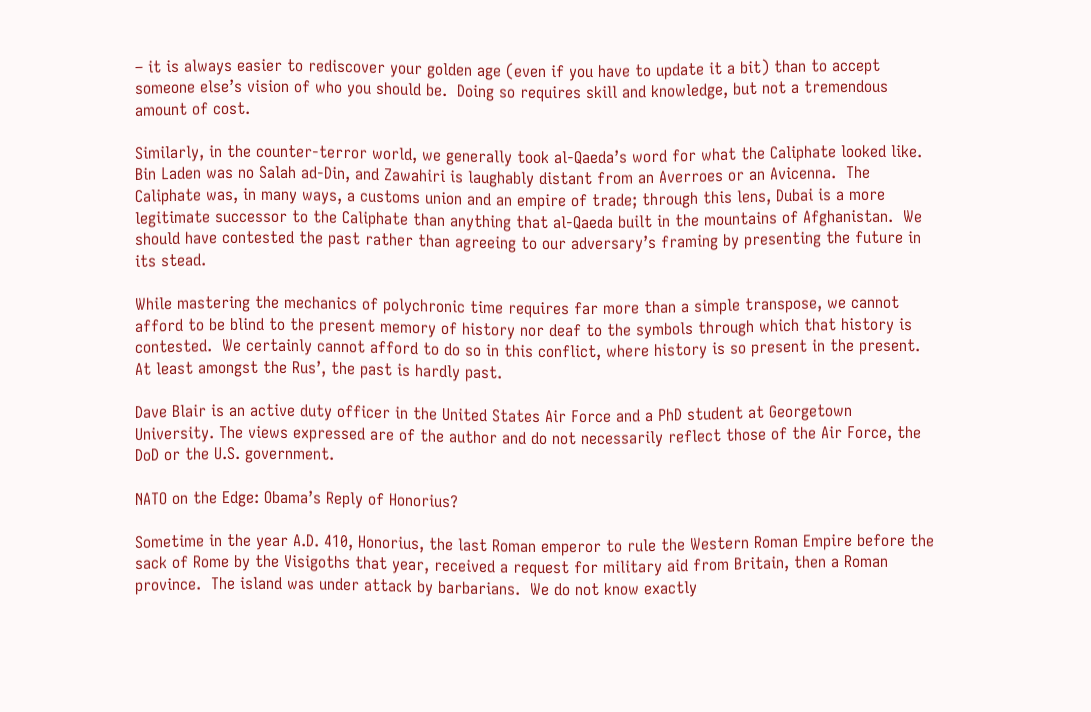– it is always easier to rediscover your golden age (even if you have to update it a bit) than to accept someone else’s vision of who you should be.  Doing so requires skill and knowledge, but not a tremendous amount of cost.

Similarly, in the counter-terror world, we generally took al-Qaeda’s word for what the Caliphate looked like.  Bin Laden was no Salah ad-Din, and Zawahiri is laughably distant from an Averroes or an Avicenna.  The Caliphate was, in many ways, a customs union and an empire of trade; through this lens, Dubai is a more legitimate successor to the Caliphate than anything that al-Qaeda built in the mountains of Afghanistan.  We should have contested the past rather than agreeing to our adversary’s framing by presenting the future in its stead.

While mastering the mechanics of polychronic time requires far more than a simple transpose, we cannot afford to be blind to the present memory of history nor deaf to the symbols through which that history is contested.  We certainly cannot afford to do so in this conflict, where history is so present in the present.  At least amongst the Rus’, the past is hardly past.

Dave Blair is an active duty officer in the United States Air Force and a PhD student at Georgetown University. The views expressed are of the author and do not necessarily reflect those of the Air Force, the DoD or the U.S. government.

NATO on the Edge: Obama’s Reply of Honorius?

Sometime in the year A.D. 410, Honorius, the last Roman emperor to rule the Western Roman Empire before the sack of Rome by the Visigoths that year, received a request for military aid from Britain, then a Roman province.  The island was under attack by barbarians.  We do not know exactly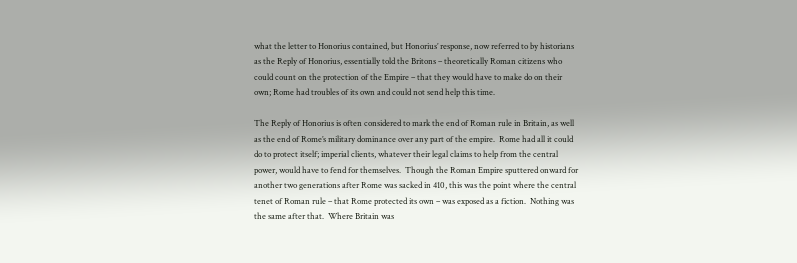what the letter to Honorius contained, but Honorius’ response, now referred to by historians as the Reply of Honorius, essentially told the Britons – theoretically Roman citizens who could count on the protection of the Empire – that they would have to make do on their own; Rome had troubles of its own and could not send help this time.

The Reply of Honorius is often considered to mark the end of Roman rule in Britain, as well as the end of Rome’s military dominance over any part of the empire.  Rome had all it could do to protect itself; imperial clients, whatever their legal claims to help from the central power, would have to fend for themselves.  Though the Roman Empire sputtered onward for another two generations after Rome was sacked in 410, this was the point where the central tenet of Roman rule – that Rome protected its own – was exposed as a fiction.  Nothing was the same after that.  Where Britain was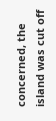concerned, the island was cut off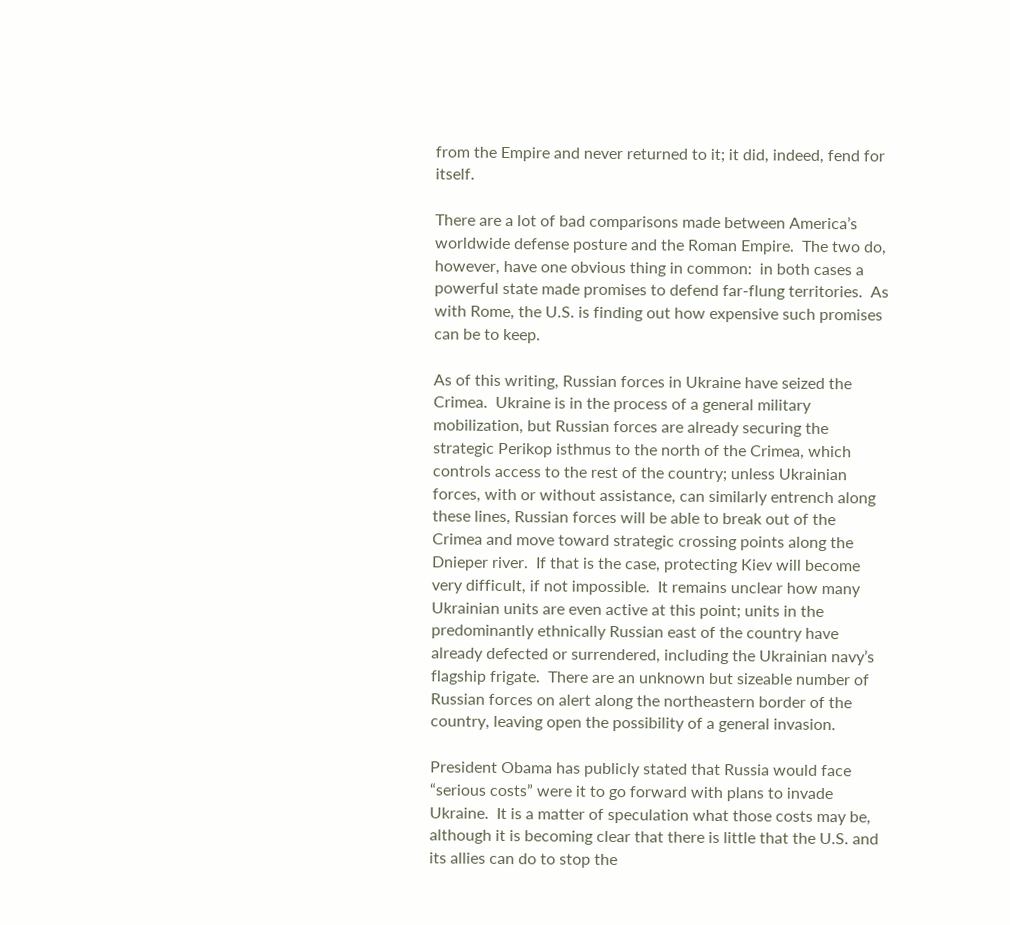from the Empire and never returned to it; it did, indeed, fend for itself.

There are a lot of bad comparisons made between America’s worldwide defense posture and the Roman Empire.  The two do, however, have one obvious thing in common:  in both cases a powerful state made promises to defend far-flung territories.  As with Rome, the U.S. is finding out how expensive such promises can be to keep.

As of this writing, Russian forces in Ukraine have seized the Crimea.  Ukraine is in the process of a general military mobilization, but Russian forces are already securing the strategic Perikop isthmus to the north of the Crimea, which controls access to the rest of the country; unless Ukrainian forces, with or without assistance, can similarly entrench along these lines, Russian forces will be able to break out of the Crimea and move toward strategic crossing points along the Dnieper river.  If that is the case, protecting Kiev will become very difficult, if not impossible.  It remains unclear how many Ukrainian units are even active at this point; units in the predominantly ethnically Russian east of the country have already defected or surrendered, including the Ukrainian navy’s flagship frigate.  There are an unknown but sizeable number of Russian forces on alert along the northeastern border of the country, leaving open the possibility of a general invasion.

President Obama has publicly stated that Russia would face “serious costs” were it to go forward with plans to invade Ukraine.  It is a matter of speculation what those costs may be, although it is becoming clear that there is little that the U.S. and its allies can do to stop the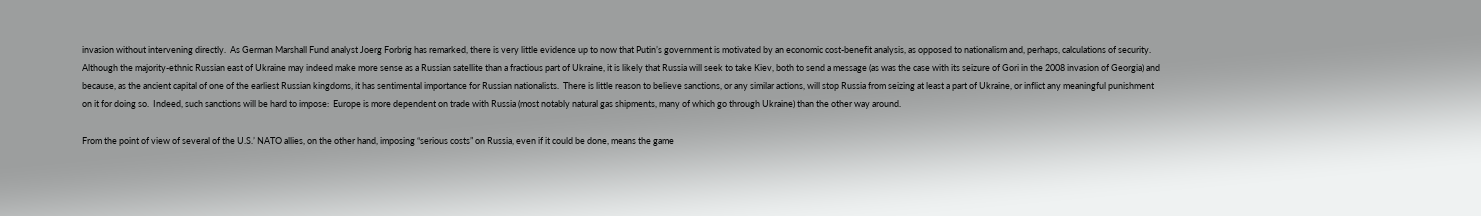invasion without intervening directly.  As German Marshall Fund analyst Joerg Forbrig has remarked, there is very little evidence up to now that Putin’s government is motivated by an economic cost-benefit analysis, as opposed to nationalism and, perhaps, calculations of security.  Although the majority-ethnic Russian east of Ukraine may indeed make more sense as a Russian satellite than a fractious part of Ukraine, it is likely that Russia will seek to take Kiev, both to send a message (as was the case with its seizure of Gori in the 2008 invasion of Georgia) and because, as the ancient capital of one of the earliest Russian kingdoms, it has sentimental importance for Russian nationalists.  There is little reason to believe sanctions, or any similar actions, will stop Russia from seizing at least a part of Ukraine, or inflict any meaningful punishment on it for doing so.  Indeed, such sanctions will be hard to impose:  Europe is more dependent on trade with Russia (most notably natural gas shipments, many of which go through Ukraine) than the other way around.

From the point of view of several of the U.S.’ NATO allies, on the other hand, imposing “serious costs” on Russia, even if it could be done, means the game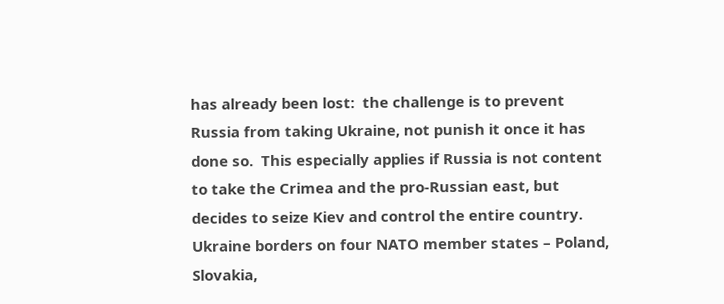has already been lost:  the challenge is to prevent Russia from taking Ukraine, not punish it once it has done so.  This especially applies if Russia is not content to take the Crimea and the pro-Russian east, but decides to seize Kiev and control the entire country.  Ukraine borders on four NATO member states – Poland, Slovakia,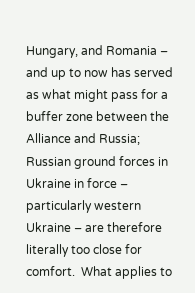Hungary, and Romania – and up to now has served as what might pass for a buffer zone between the Alliance and Russia; Russian ground forces in Ukraine in force – particularly western Ukraine – are therefore literally too close for comfort.  What applies to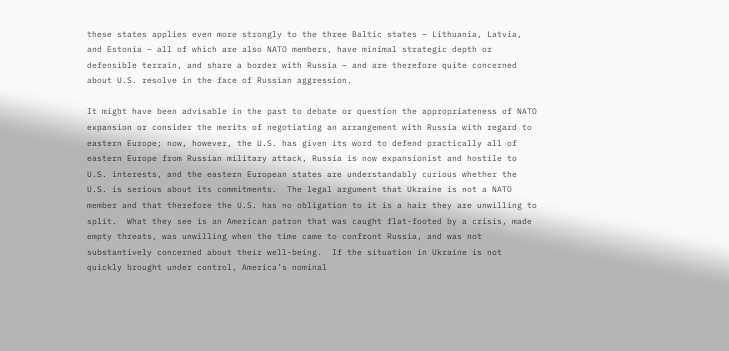these states applies even more strongly to the three Baltic states – Lithuania, Latvia, and Estonia – all of which are also NATO members, have minimal strategic depth or defensible terrain, and share a border with Russia – and are therefore quite concerned about U.S. resolve in the face of Russian aggression.

It might have been advisable in the past to debate or question the appropriateness of NATO expansion or consider the merits of negotiating an arrangement with Russia with regard to eastern Europe; now, however, the U.S. has given its word to defend practically all of eastern Europe from Russian military attack, Russia is now expansionist and hostile to U.S. interests, and the eastern European states are understandably curious whether the U.S. is serious about its commitments.  The legal argument that Ukraine is not a NATO member and that therefore the U.S. has no obligation to it is a hair they are unwilling to split.  What they see is an American patron that was caught flat-footed by a crisis, made empty threats, was unwilling when the time came to confront Russia, and was not substantively concerned about their well-being.  If the situation in Ukraine is not quickly brought under control, America’s nominal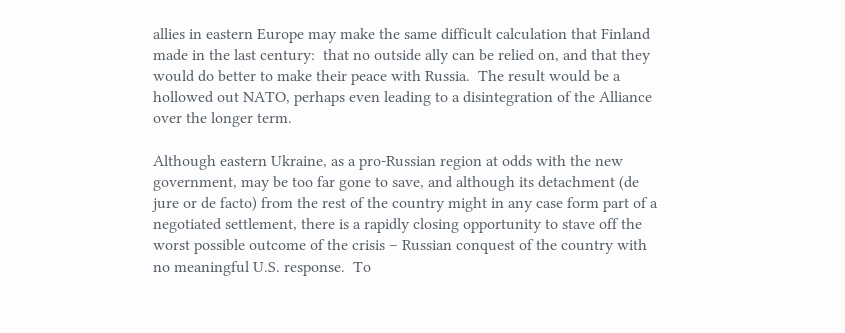allies in eastern Europe may make the same difficult calculation that Finland made in the last century:  that no outside ally can be relied on, and that they would do better to make their peace with Russia.  The result would be a hollowed out NATO, perhaps even leading to a disintegration of the Alliance over the longer term.

Although eastern Ukraine, as a pro-Russian region at odds with the new government, may be too far gone to save, and although its detachment (de jure or de facto) from the rest of the country might in any case form part of a negotiated settlement, there is a rapidly closing opportunity to stave off the worst possible outcome of the crisis – Russian conquest of the country with no meaningful U.S. response.  To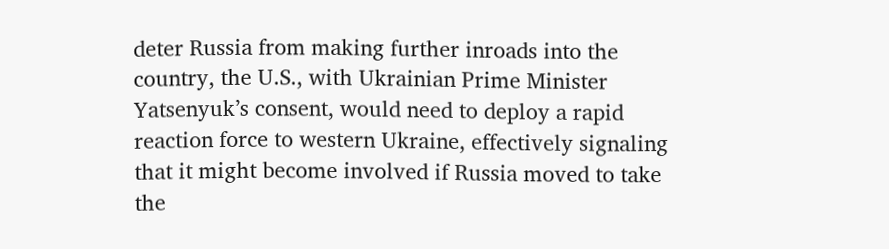deter Russia from making further inroads into the country, the U.S., with Ukrainian Prime Minister Yatsenyuk’s consent, would need to deploy a rapid reaction force to western Ukraine, effectively signaling that it might become involved if Russia moved to take the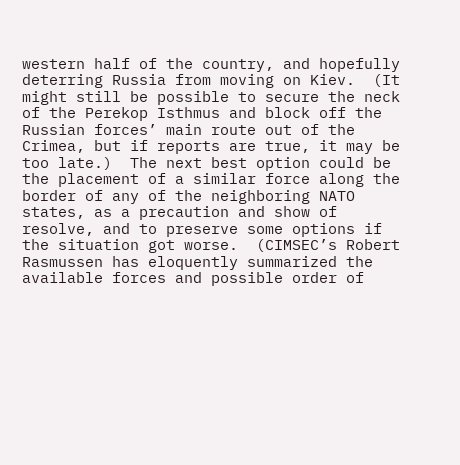western half of the country, and hopefully deterring Russia from moving on Kiev.  (It might still be possible to secure the neck of the Perekop Isthmus and block off the Russian forces’ main route out of the Crimea, but if reports are true, it may be too late.)  The next best option could be the placement of a similar force along the border of any of the neighboring NATO states, as a precaution and show of resolve, and to preserve some options if the situation got worse.  (CIMSEC’s Robert Rasmussen has eloquently summarized the available forces and possible order of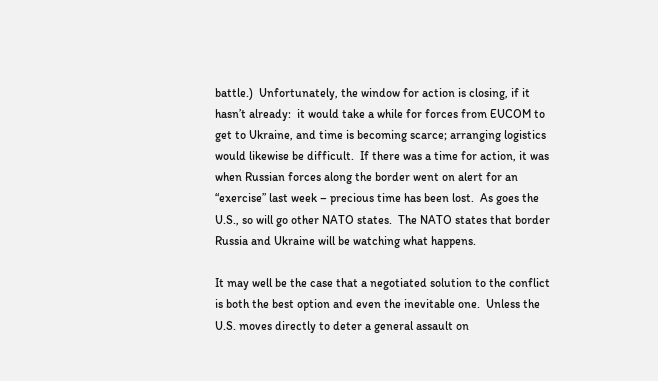battle.)  Unfortunately, the window for action is closing, if it hasn’t already:  it would take a while for forces from EUCOM to get to Ukraine, and time is becoming scarce; arranging logistics would likewise be difficult.  If there was a time for action, it was when Russian forces along the border went on alert for an “exercise” last week – precious time has been lost.  As goes the U.S., so will go other NATO states.  The NATO states that border Russia and Ukraine will be watching what happens.

It may well be the case that a negotiated solution to the conflict is both the best option and even the inevitable one.  Unless the U.S. moves directly to deter a general assault on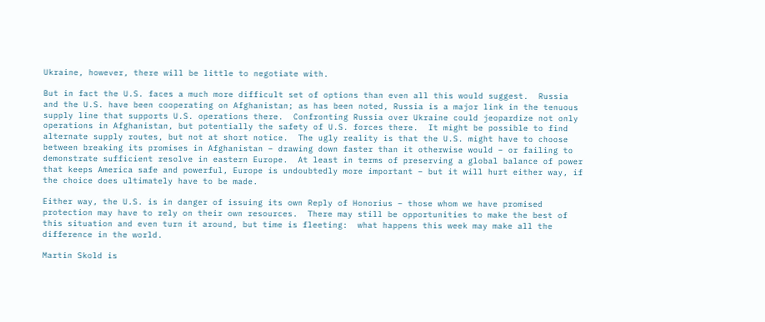Ukraine, however, there will be little to negotiate with.

But in fact the U.S. faces a much more difficult set of options than even all this would suggest.  Russia and the U.S. have been cooperating on Afghanistan; as has been noted, Russia is a major link in the tenuous supply line that supports U.S. operations there.  Confronting Russia over Ukraine could jeopardize not only operations in Afghanistan, but potentially the safety of U.S. forces there.  It might be possible to find alternate supply routes, but not at short notice.  The ugly reality is that the U.S. might have to choose between breaking its promises in Afghanistan – drawing down faster than it otherwise would – or failing to demonstrate sufficient resolve in eastern Europe.  At least in terms of preserving a global balance of power that keeps America safe and powerful, Europe is undoubtedly more important – but it will hurt either way, if the choice does ultimately have to be made.

Either way, the U.S. is in danger of issuing its own Reply of Honorius – those whom we have promised protection may have to rely on their own resources.  There may still be opportunities to make the best of this situation and even turn it around, but time is fleeting:  what happens this week may make all the difference in the world.

Martin Skold is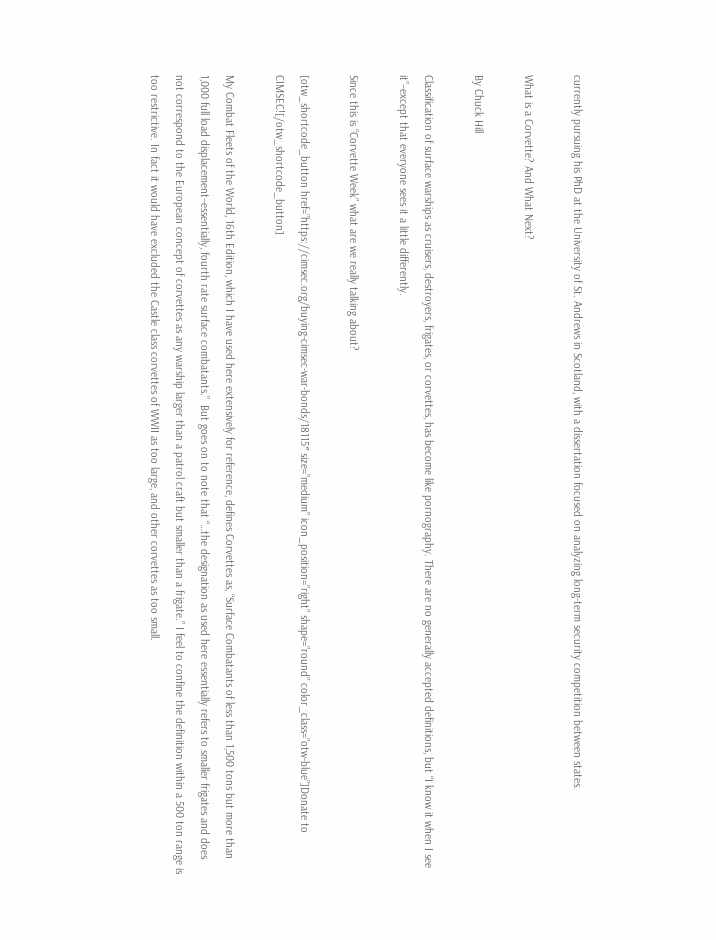currently pursuing his PhD at the University of St. Andrews in Scotland, with a dissertation focused on analyzing long-term security competition between states.

What is a Corvette? And What Next?

By Chuck Hill

Classification of surface warships as cruisers, destroyers, frigates, or corvettes, has become like pornography. There are no generally accepted definitions, but “I know it when I see it”–except that everyone sees it a little differently.

Since this is “Corvette Week” what are we really talking about?

[otw_shortcode_button href=”https://cimsec.org/buying-cimsec-war-bonds/18115″ size=”medium” icon_position=”right” shape=”round” color_class=”otw-blue”]Donate to CIMSEC![/otw_shortcode_button]

My Combat Fleets of the World, 16th Edition, which I have used here extensively for reference, defines Corvettes as, “Surface Combatants of less than 1,500 tons but more than 1,000 full load displacement–essentially, fourth rate surface combatants.”  But goes on to note that “…the designation as used here essentially refers to smaller frigates and does not correspond to the European concept of corvettes as any warship larger than a patrol craft but smaller than a frigate.” I feel to confine the definition within a 500 ton range is too restrictive. In fact it would have excluded the Castle class corvettes of WWII as too large, and other corvettes as too small.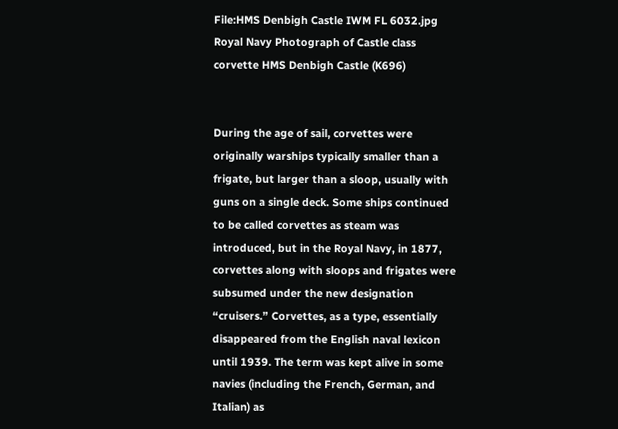File:HMS Denbigh Castle IWM FL 6032.jpg
Royal Navy Photograph of Castle class corvette HMS Denbigh Castle (K696)


During the age of sail, corvettes were originally warships typically smaller than a frigate, but larger than a sloop, usually with guns on a single deck. Some ships continued to be called corvettes as steam was introduced, but in the Royal Navy, in 1877, corvettes along with sloops and frigates were subsumed under the new designation “cruisers.” Corvettes, as a type, essentially disappeared from the English naval lexicon until 1939. The term was kept alive in some navies (including the French, German, and Italian) as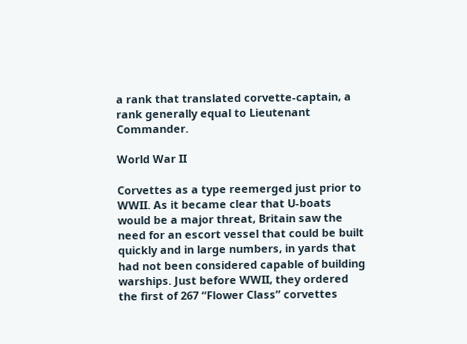a rank that translated corvette-captain, a rank generally equal to Lieutenant Commander.

World War II

Corvettes as a type reemerged just prior to WWII. As it became clear that U-boats would be a major threat, Britain saw the need for an escort vessel that could be built quickly and in large numbers, in yards that had not been considered capable of building warships. Just before WWII, they ordered the first of 267 “Flower Class” corvettes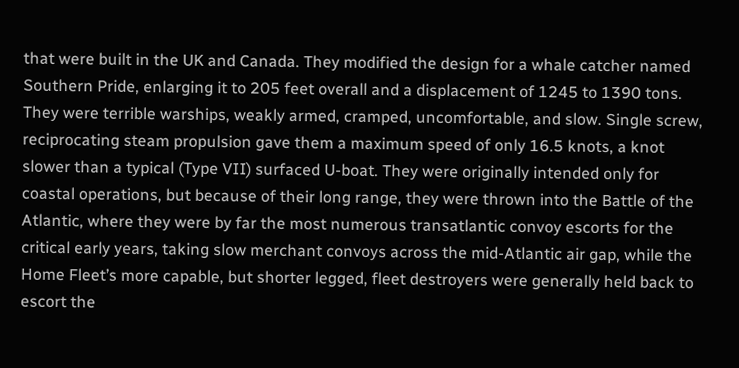that were built in the UK and Canada. They modified the design for a whale catcher named Southern Pride, enlarging it to 205 feet overall and a displacement of 1245 to 1390 tons. They were terrible warships, weakly armed, cramped, uncomfortable, and slow. Single screw, reciprocating steam propulsion gave them a maximum speed of only 16.5 knots, a knot slower than a typical (Type VII) surfaced U-boat. They were originally intended only for coastal operations, but because of their long range, they were thrown into the Battle of the Atlantic, where they were by far the most numerous transatlantic convoy escorts for the critical early years, taking slow merchant convoys across the mid-Atlantic air gap, while the Home Fleet’s more capable, but shorter legged, fleet destroyers were generally held back to escort the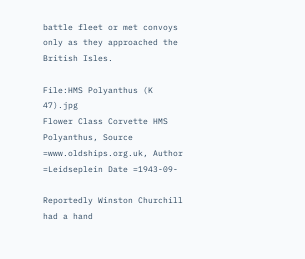battle fleet or met convoys only as they approached the British Isles.

File:HMS Polyanthus (K 47).jpg
Flower Class Corvette HMS Polyanthus, Source =www.oldships.org.uk, Author =Leidseplein Date =1943-09-

Reportedly Winston Churchill had a hand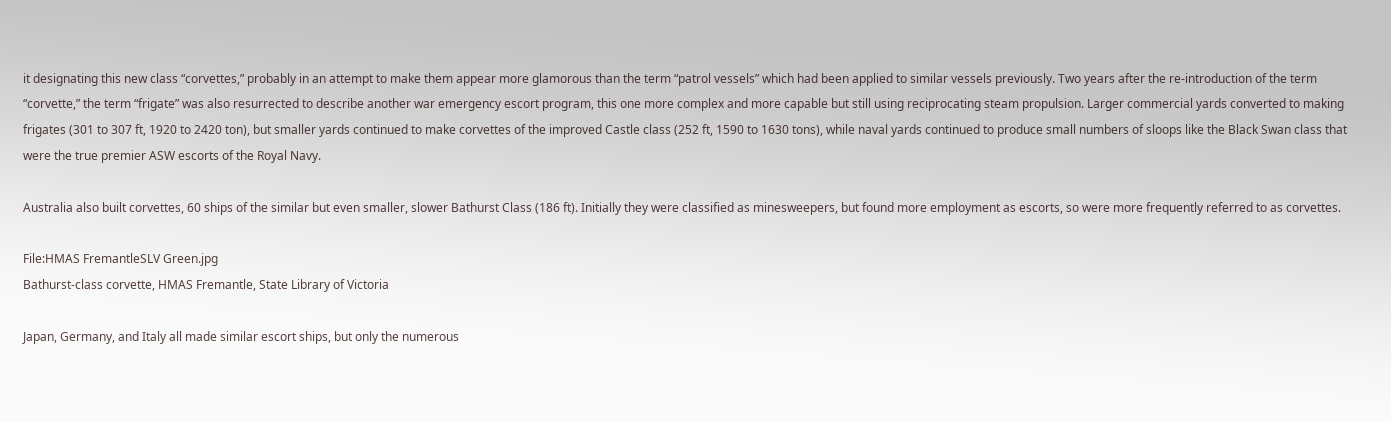it designating this new class “corvettes,” probably in an attempt to make them appear more glamorous than the term “patrol vessels” which had been applied to similar vessels previously. Two years after the re-introduction of the term “corvette,” the term “frigate” was also resurrected to describe another war emergency escort program, this one more complex and more capable but still using reciprocating steam propulsion. Larger commercial yards converted to making frigates (301 to 307 ft, 1920 to 2420 ton), but smaller yards continued to make corvettes of the improved Castle class (252 ft, 1590 to 1630 tons), while naval yards continued to produce small numbers of sloops like the Black Swan class that were the true premier ASW escorts of the Royal Navy.

Australia also built corvettes, 60 ships of the similar but even smaller, slower Bathurst Class (186 ft). Initially they were classified as minesweepers, but found more employment as escorts, so were more frequently referred to as corvettes.

File:HMAS FremantleSLV Green.jpg
Bathurst-class corvette, HMAS Fremantle, State Library of Victoria

Japan, Germany, and Italy all made similar escort ships, but only the numerous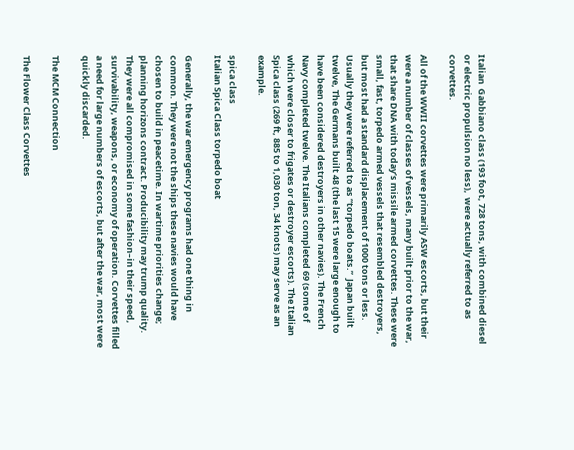Italian  Gabbiano class (193 foot, 728 tons, with combined diesel or electric propulsion no less),  were actually referred to as corvettes.

All of the WWII corvettes were primarily ASW escorts, but their were a number of classes of vessels, many built prior to the war, that share DNA with today’s missile armed corvettes. These were small, fast, torpedo armed vessels that resembled destroyers, but most had a standard displacement of 1000 tons or less. Usually they were referred to as “torpedo boats.”  Japan built twelve, The Germans built 48 (the last 15 were large enough to have been considered destroyers in other navies). The French Navy completed twelve. The Italians completed 69 (some of which were closer to frigates or destroyer escorts). The Italian Spica class (269 ft, 885 to 1,030 ton, 34 knots) may serve as an example.

spica class
Italian Spica Class torpedo boat

Generally, the war emergency programs had one thing in common. They were not the ships these navies would have chosen to build in peacetime. In wartime priorities change; planning horizons contract. Producibility may trump quality. They were all compromised in some fashion–in their speed, survivability, weapons, or economy of operation. Corvettes filled a need for large numbers of escorts, but after the war, most were quickly discarded.

The MCM Connection

The Flower Class Corvettes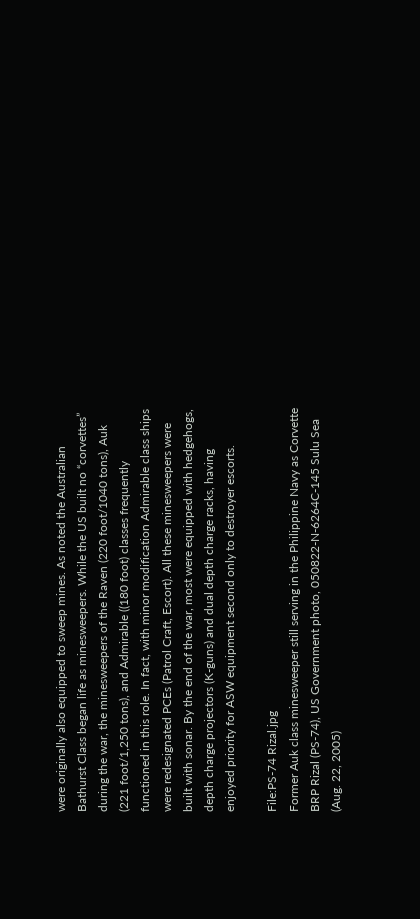were originally also equipped to sweep mines. As noted the Australian Bathurst Class began life as minesweepers. While the US built no “corvettes” during the war, the minesweepers of the Raven (220 foot/1040 tons), Auk (221 foot/1,250 tons), and Admirable ((180 foot) classes frequently functioned in this role. In fact, with minor modification Admirable class ships were redesignated PCEs (Patrol Craft, Escort). All these minesweepers were built with sonar. By the end of the war, most were equipped with hedgehogs, depth charge projectors (K-guns) and dual depth charge racks, having enjoyed priority for ASW equipment second only to destroyer escorts.

File:PS-74 Rizal.jpg
Former Auk class minesweeper still serving in the Philippine Navy as Corvette BRP Rizal (PS-74), US Government photo, 050822-N-6264C-145 Sulu Sea (Aug. 22, 2005)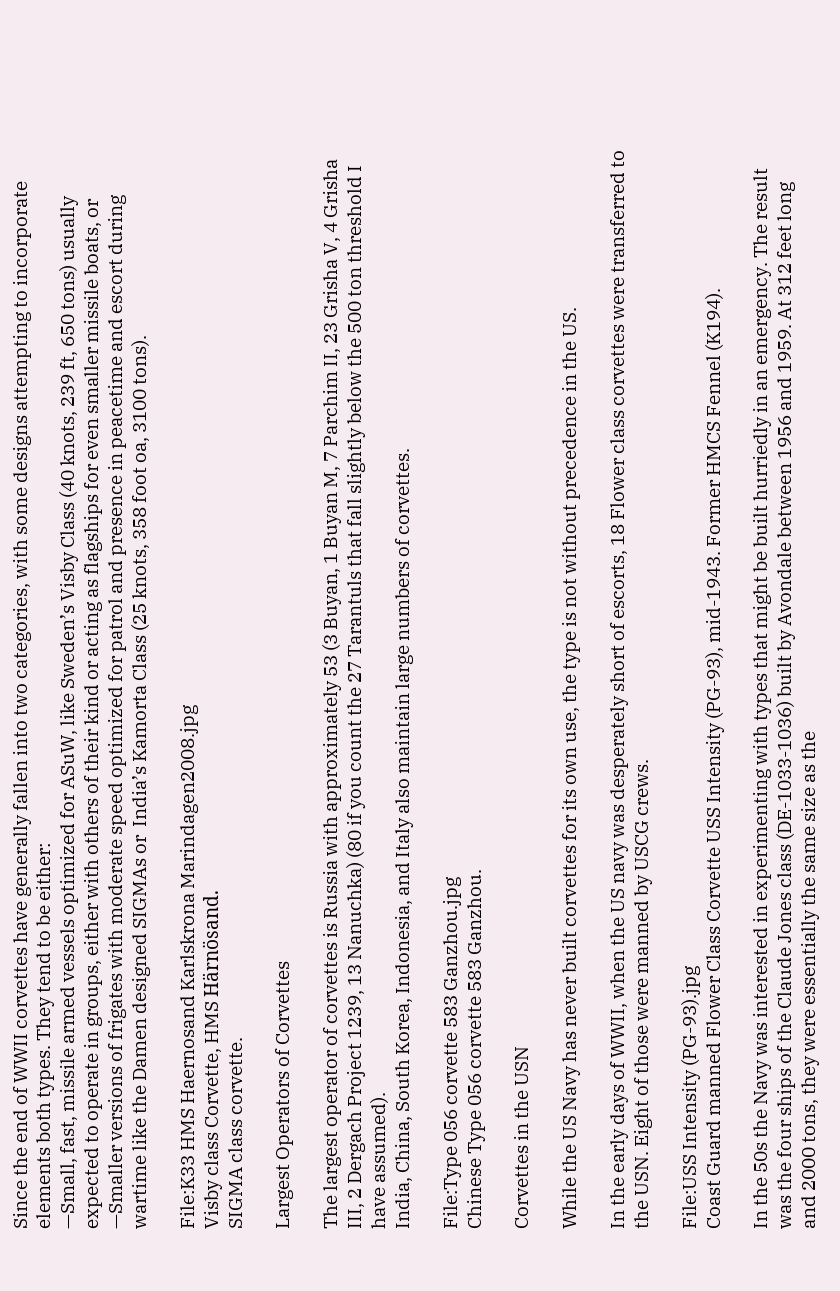Since the end of WWII corvettes have generally fallen into two categories, with some designs attempting to incorporate elements both types. They tend to be either:
—Small, fast, missile armed vessels optimized for ASuW, like Sweden’s Visby Class (40 knots, 239 ft, 650 tons) usually expected to operate in groups, either with others of their kind or acting as flagships for even smaller missile boats, or
—Smaller versions of frigates with moderate speed optimized for patrol and presence in peacetime and escort during wartime like the Damen designed SIGMAs or  India’s Kamorta Class (25 knots, 358 foot oa, 3100 tons).

File:K33 HMS Haernosand Karlskrona Marindagen2008.jpg
Visby class Corvette, HMS Härnösand.
SIGMA class corvette.

Largest Operators of Corvettes

The largest operator of corvettes is Russia with approximately 53 (3 Buyan, 1 Buyan M, 7 Parchim II, 23 Grisha V, 4 Grisha III, 2 Dergach Project 1239, 13 Nanuchka) (80 if you count the 27 Tarantuls that fall slightly below the 500 ton threshold I have assumed).
India, China, South Korea, Indonesia, and Italy also maintain large numbers of corvettes.

File:Type 056 corvette 583 Ganzhou.jpg
Chinese Type 056 corvette 583 Ganzhou.

Corvettes in the USN

While the US Navy has never built corvettes for its own use, the type is not without precedence in the US.

In the early days of WWII, when the US navy was desperately short of escorts, 18 Flower class corvettes were transferred to the USN. Eight of those were manned by USCG crews.

File:USS Intensity (PG-93).jpg
Coast Guard manned Flower Class Corvette USS Intensity (PG-93), mid-1943. Former HMCS Fennel (K194).

In the 50s the Navy was interested in experimenting with types that might be built hurriedly in an emergency. The result was the four ships of the Claude Jones class (DE-1033-1036) built by Avondale between 1956 and 1959. At 312 feet long and 2000 tons, they were essentially the same size as the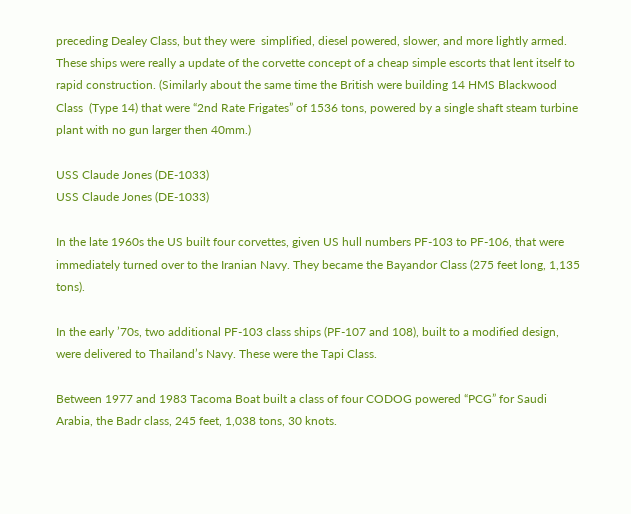preceding Dealey Class, but they were  simplified, diesel powered, slower, and more lightly armed. These ships were really a update of the corvette concept of a cheap simple escorts that lent itself to rapid construction. (Similarly about the same time the British were building 14 HMS Blackwood Class  (Type 14) that were “2nd Rate Frigates” of 1536 tons, powered by a single shaft steam turbine plant with no gun larger then 40mm.)

USS Claude Jones (DE-1033)
USS Claude Jones (DE-1033)

In the late 1960s the US built four corvettes, given US hull numbers PF-103 to PF-106, that were immediately turned over to the Iranian Navy. They became the Bayandor Class (275 feet long, 1,135 tons).

In the early ’70s, two additional PF-103 class ships (PF-107 and 108), built to a modified design, were delivered to Thailand’s Navy. These were the Tapi Class.

Between 1977 and 1983 Tacoma Boat built a class of four CODOG powered “PCG” for Saudi Arabia, the Badr class, 245 feet, 1,038 tons, 30 knots.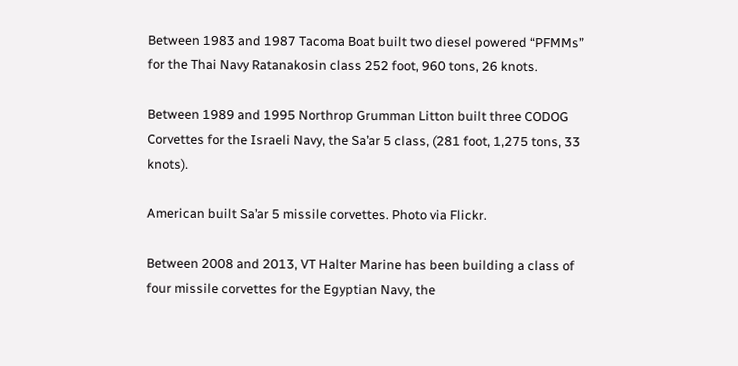Between 1983 and 1987 Tacoma Boat built two diesel powered “PFMMs” for the Thai Navy Ratanakosin class 252 foot, 960 tons, 26 knots.

Between 1989 and 1995 Northrop Grumman Litton built three CODOG Corvettes for the Israeli Navy, the Sa’ar 5 class, (281 foot, 1,275 tons, 33 knots).

American built Sa’ar 5 missile corvettes. Photo via Flickr.

Between 2008 and 2013, VT Halter Marine has been building a class of four missile corvettes for the Egyptian Navy, the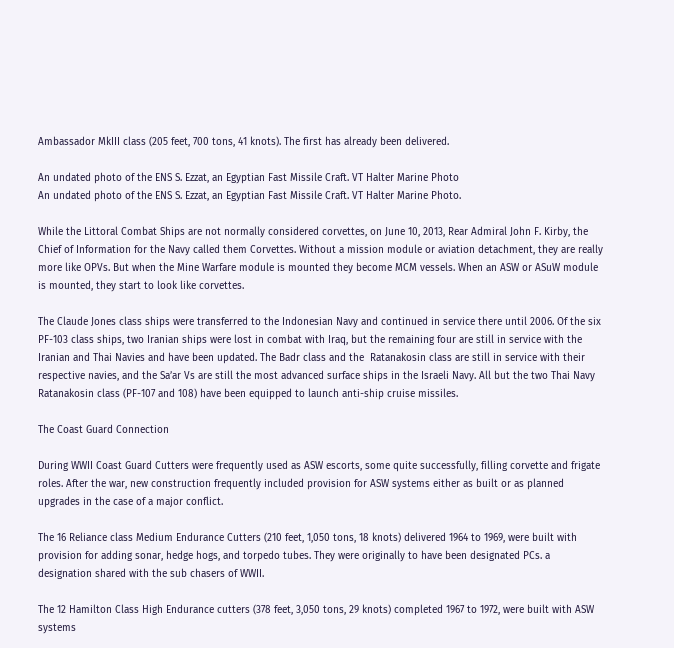Ambassador MkIII class (205 feet, 700 tons, 41 knots). The first has already been delivered.

An undated photo of the ENS S. Ezzat, an Egyptian Fast Missile Craft. VT Halter Marine Photo
An undated photo of the ENS S. Ezzat, an Egyptian Fast Missile Craft. VT Halter Marine Photo.

While the Littoral Combat Ships are not normally considered corvettes, on June 10, 2013, Rear Admiral John F. Kirby, the Chief of Information for the Navy called them Corvettes. Without a mission module or aviation detachment, they are really more like OPVs. But when the Mine Warfare module is mounted they become MCM vessels. When an ASW or ASuW module is mounted, they start to look like corvettes.

The Claude Jones class ships were transferred to the Indonesian Navy and continued in service there until 2006. Of the six PF-103 class ships, two Iranian ships were lost in combat with Iraq, but the remaining four are still in service with the Iranian and Thai Navies and have been updated. The Badr class and the  Ratanakosin class are still in service with their respective navies, and the Sa’ar Vs are still the most advanced surface ships in the Israeli Navy. All but the two Thai Navy Ratanakosin class (PF-107 and 108) have been equipped to launch anti-ship cruise missiles.

The Coast Guard Connection

During WWII Coast Guard Cutters were frequently used as ASW escorts, some quite successfully, filling corvette and frigate roles. After the war, new construction frequently included provision for ASW systems either as built or as planned upgrades in the case of a major conflict.

The 16 Reliance class Medium Endurance Cutters (210 feet, 1,050 tons, 18 knots) delivered 1964 to 1969, were built with provision for adding sonar, hedge hogs, and torpedo tubes. They were originally to have been designated PCs. a designation shared with the sub chasers of WWII.

The 12 Hamilton Class High Endurance cutters (378 feet, 3,050 tons, 29 knots) completed 1967 to 1972, were built with ASW systems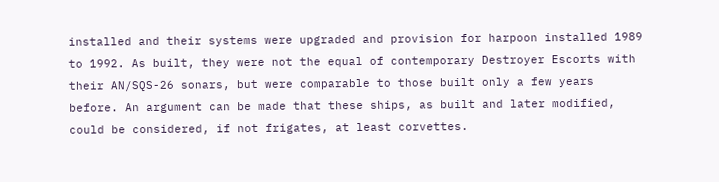installed and their systems were upgraded and provision for harpoon installed 1989 to 1992. As built, they were not the equal of contemporary Destroyer Escorts with their AN/SQS-26 sonars, but were comparable to those built only a few years before. An argument can be made that these ships, as built and later modified, could be considered, if not frigates, at least corvettes.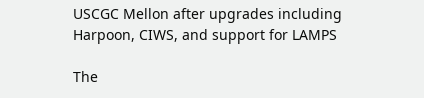USCGC Mellon after upgrades including Harpoon, CIWS, and support for LAMPS

The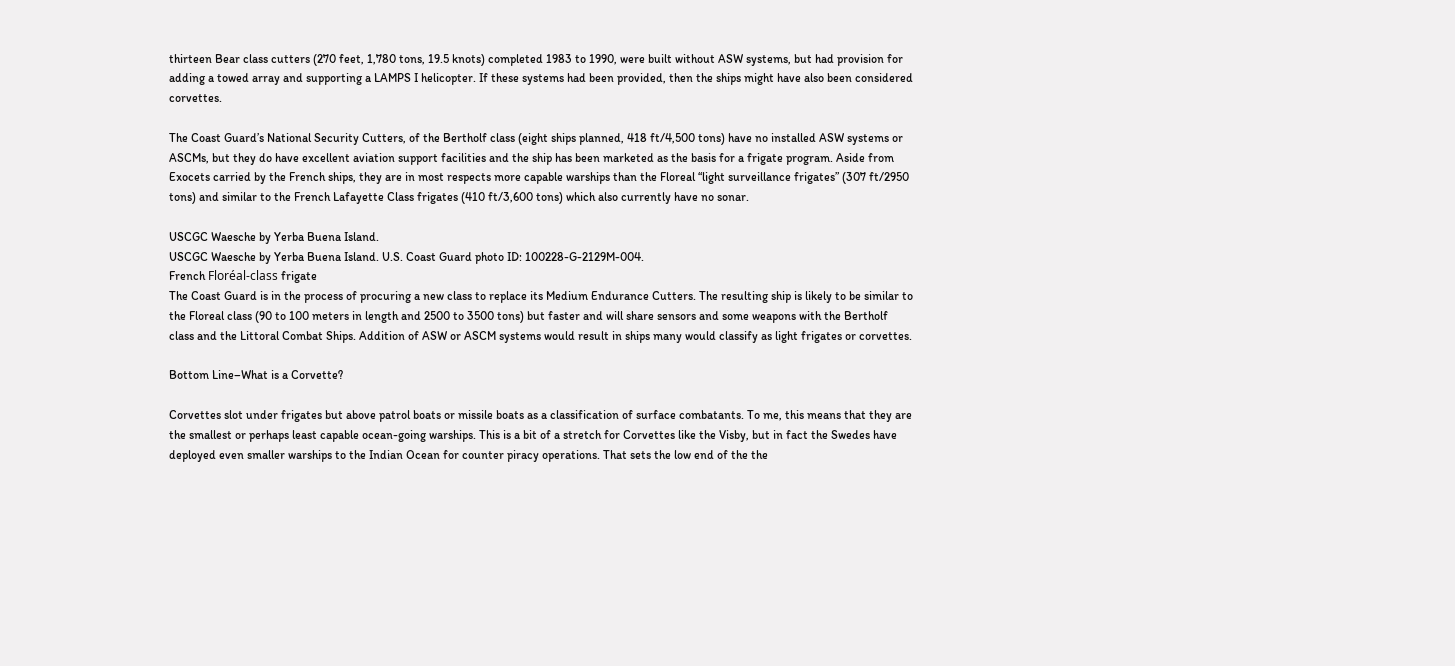thirteen Bear class cutters (270 feet, 1,780 tons, 19.5 knots) completed 1983 to 1990, were built without ASW systems, but had provision for adding a towed array and supporting a LAMPS I helicopter. If these systems had been provided, then the ships might have also been considered corvettes.

The Coast Guard’s National Security Cutters, of the Bertholf class (eight ships planned, 418 ft/4,500 tons) have no installed ASW systems or ASCMs, but they do have excellent aviation support facilities and the ship has been marketed as the basis for a frigate program. Aside from Exocets carried by the French ships, they are in most respects more capable warships than the Floreal “light surveillance frigates” (307 ft/2950 tons) and similar to the French Lafayette Class frigates (410 ft/3,600 tons) which also currently have no sonar.

USCGC Waesche by Yerba Buena Island.
USCGC Waesche by Yerba Buena Island. U.S. Coast Guard photo ID: 100228-G-2129M-004.
French Floréal-class frigate
The Coast Guard is in the process of procuring a new class to replace its Medium Endurance Cutters. The resulting ship is likely to be similar to the Floreal class (90 to 100 meters in length and 2500 to 3500 tons) but faster and will share sensors and some weapons with the Bertholf class and the Littoral Combat Ships. Addition of ASW or ASCM systems would result in ships many would classify as light frigates or corvettes.

Bottom Line–What is a Corvette?

Corvettes slot under frigates but above patrol boats or missile boats as a classification of surface combatants. To me, this means that they are the smallest or perhaps least capable ocean-going warships. This is a bit of a stretch for Corvettes like the Visby, but in fact the Swedes have deployed even smaller warships to the Indian Ocean for counter piracy operations. That sets the low end of the the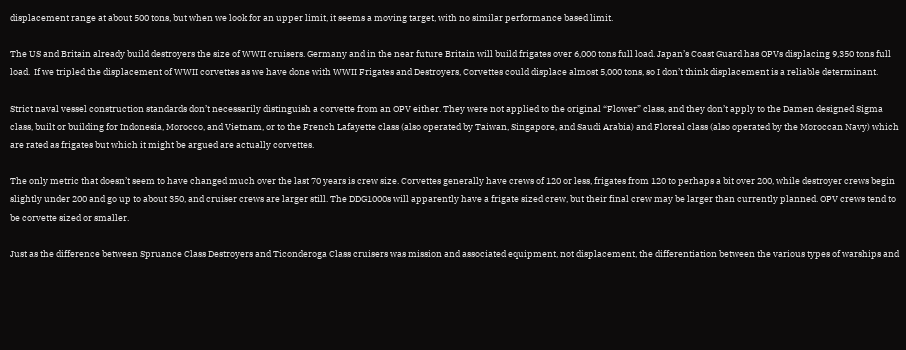displacement range at about 500 tons, but when we look for an upper limit, it seems a moving target, with no similar performance based limit.

The US and Britain already build destroyers the size of WWII cruisers. Germany and in the near future Britain will build frigates over 6,000 tons full load. Japan’s Coast Guard has OPVs displacing 9,350 tons full load.  If we tripled the displacement of WWII corvettes as we have done with WWII Frigates and Destroyers, Corvettes could displace almost 5,000 tons, so I don’t think displacement is a reliable determinant.

Strict naval vessel construction standards don’t necessarily distinguish a corvette from an OPV either. They were not applied to the original “Flower” class, and they don’t apply to the Damen designed Sigma class, built or building for Indonesia, Morocco, and Vietnam, or to the French Lafayette class (also operated by Taiwan, Singapore, and Saudi Arabia) and Floreal class (also operated by the Moroccan Navy) which are rated as frigates but which it might be argued are actually corvettes.

The only metric that doesn’t seem to have changed much over the last 70 years is crew size. Corvettes generally have crews of 120 or less, frigates from 120 to perhaps a bit over 200, while destroyer crews begin slightly under 200 and go up to about 350, and cruiser crews are larger still. The DDG1000s will apparently have a frigate sized crew, but their final crew may be larger than currently planned. OPV crews tend to be corvette sized or smaller.

Just as the difference between Spruance Class Destroyers and Ticonderoga Class cruisers was mission and associated equipment, not displacement, the differentiation between the various types of warships and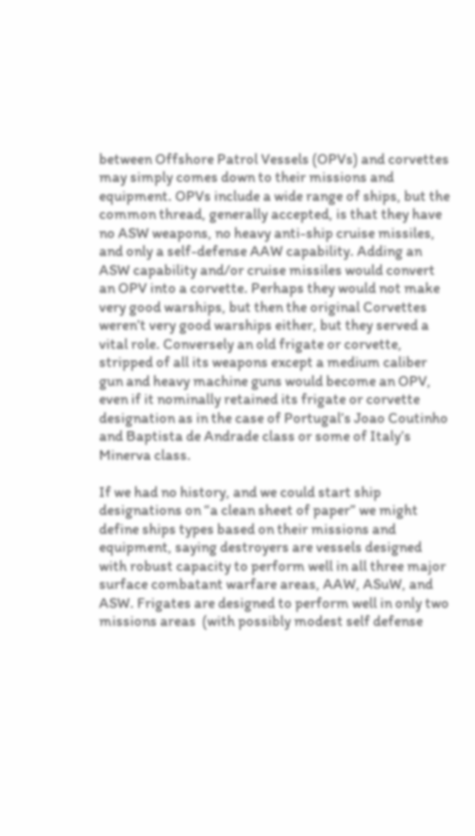between Offshore Patrol Vessels (OPVs) and corvettes may simply comes down to their missions and equipment. OPVs include a wide range of ships, but the common thread, generally accepted, is that they have no ASW weapons, no heavy anti-ship cruise missiles, and only a self-defense AAW capability. Adding an ASW capability and/or cruise missiles would convert an OPV into a corvette. Perhaps they would not make very good warships, but then the original Corvettes weren’t very good warships either, but they served a vital role. Conversely an old frigate or corvette, stripped of all its weapons except a medium caliber gun and heavy machine guns would become an OPV, even if it nominally retained its frigate or corvette designation as in the case of Portugal’s Joao Coutinho and Baptista de Andrade class or some of Italy’s Minerva class.

If we had no history, and we could start ship designations on “a clean sheet of paper” we might define ships types based on their missions and equipment, saying destroyers are vessels designed with robust capacity to perform well in all three major surface combatant warfare areas, AAW, ASuW, and ASW. Frigates are designed to perform well in only two missions areas  (with possibly modest self defense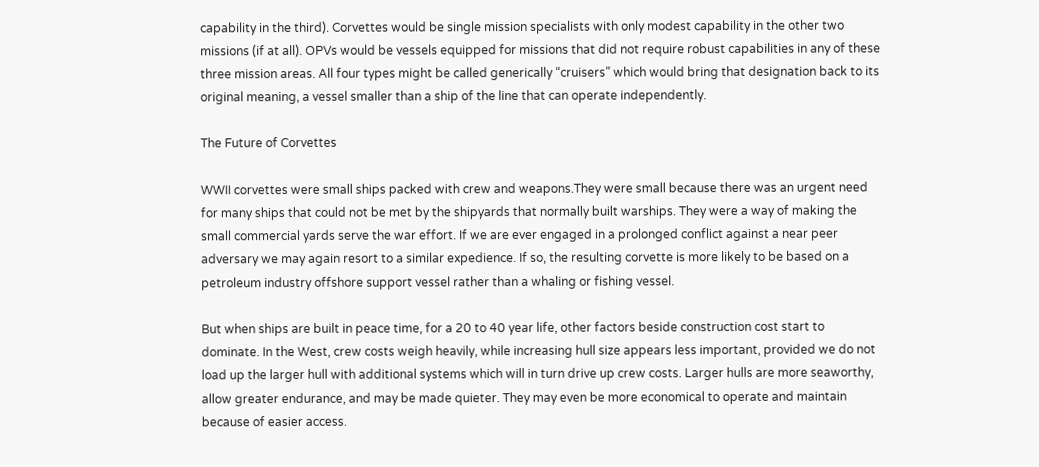capability in the third). Corvettes would be single mission specialists with only modest capability in the other two missions (if at all). OPVs would be vessels equipped for missions that did not require robust capabilities in any of these three mission areas. All four types might be called generically “cruisers” which would bring that designation back to its original meaning, a vessel smaller than a ship of the line that can operate independently.

The Future of Corvettes

WWII corvettes were small ships packed with crew and weapons.They were small because there was an urgent need for many ships that could not be met by the shipyards that normally built warships. They were a way of making the small commercial yards serve the war effort. If we are ever engaged in a prolonged conflict against a near peer adversary we may again resort to a similar expedience. If so, the resulting corvette is more likely to be based on a petroleum industry offshore support vessel rather than a whaling or fishing vessel.

But when ships are built in peace time, for a 20 to 40 year life, other factors beside construction cost start to dominate. In the West, crew costs weigh heavily, while increasing hull size appears less important, provided we do not load up the larger hull with additional systems which will in turn drive up crew costs. Larger hulls are more seaworthy, allow greater endurance, and may be made quieter. They may even be more economical to operate and maintain because of easier access.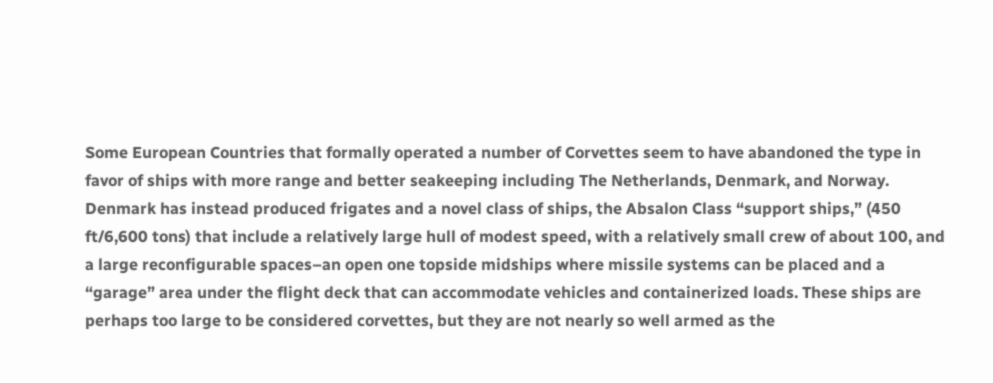Some European Countries that formally operated a number of Corvettes seem to have abandoned the type in favor of ships with more range and better seakeeping including The Netherlands, Denmark, and Norway. Denmark has instead produced frigates and a novel class of ships, the Absalon Class “support ships,” (450 ft/6,600 tons) that include a relatively large hull of modest speed, with a relatively small crew of about 100, and a large reconfigurable spaces–an open one topside midships where missile systems can be placed and a “garage” area under the flight deck that can accommodate vehicles and containerized loads. These ships are perhaps too large to be considered corvettes, but they are not nearly so well armed as the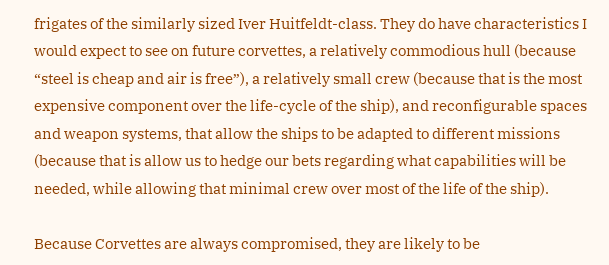frigates of the similarly sized Iver Huitfeldt-class. They do have characteristics I would expect to see on future corvettes, a relatively commodious hull (because “steel is cheap and air is free”), a relatively small crew (because that is the most expensive component over the life-cycle of the ship), and reconfigurable spaces and weapon systems, that allow the ships to be adapted to different missions (because that is allow us to hedge our bets regarding what capabilities will be needed, while allowing that minimal crew over most of the life of the ship).

Because Corvettes are always compromised, they are likely to be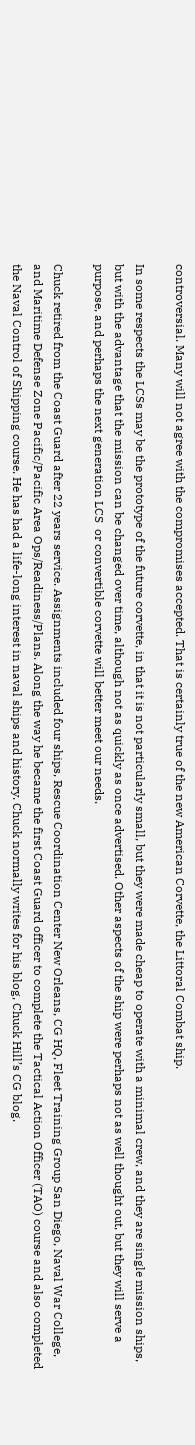controversial. Many will not agree with the compromises accepted. That is certainly true of the new American Corvette, the Littoral Combat ship.

In some respects the LCSs may be the prototype of the future corvette, in that it is not particularly small, but they were made cheap to operate with a minimal crew, and they are single mission ships, but with the advantage that the mission can be changed over time, although not as quickly as once advertised. Other aspects of the ship were perhaps not as well thought out, but they will serve a purpose, and perhaps the next generation LCS  or convertible corvette will better meet our needs.

Chuck retired from the Coast Guard after 22 years service. Assignments included four ships, Rescue Coordination Center New Orleans, CG HQ, Fleet Training Group San Diego, Naval War College, and Maritime Defense Zone Pacific/Pacific Area Ops/Readiness/Plans. Along the way he became the first Coast Guard officer to complete the Tactical Action Officer (TAO) course and also completed the Naval Control of Shipping course. He has had a life-long interest in naval ships and history. Chuck normally writes for his blog, Chuck Hill’s CG blog.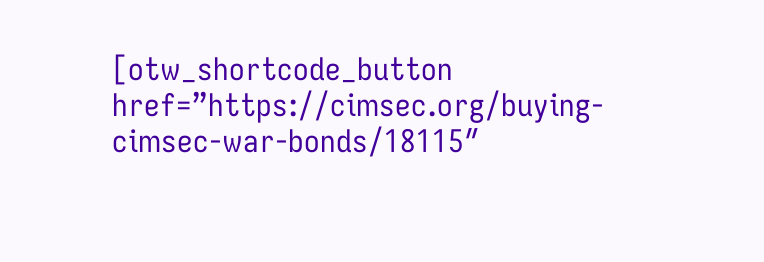[otw_shortcode_button href=”https://cimsec.org/buying-cimsec-war-bonds/18115″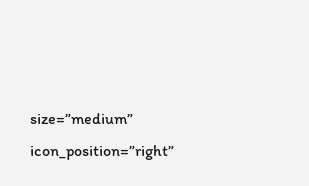size=”medium” icon_position=”right”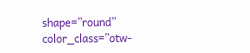shape=”round” color_class=”otw-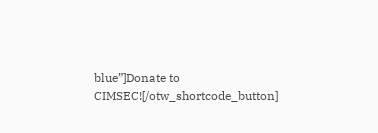blue”]Donate to CIMSEC![/otw_shortcode_button]